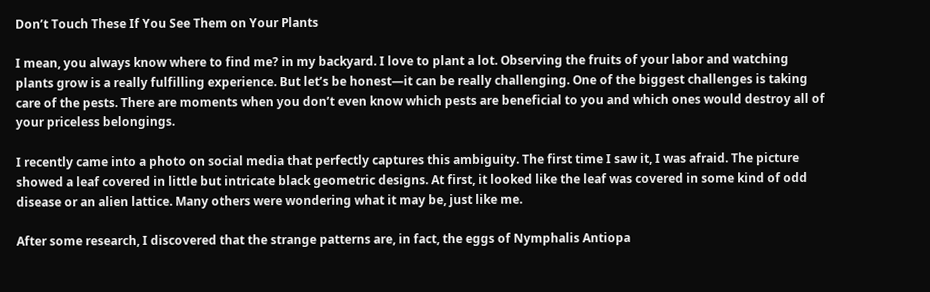Don’t Touch These If You See Them on Your Plants

I mean, you always know where to find me? in my backyard. I love to plant a lot. Observing the fruits of your labor and watching plants grow is a really fulfilling experience. But let’s be honest—it can be really challenging. One of the biggest challenges is taking care of the pests. There are moments when you don’t even know which pests are beneficial to you and which ones would destroy all of your priceless belongings.

I recently came into a photo on social media that perfectly captures this ambiguity. The first time I saw it, I was afraid. The picture showed a leaf covered in little but intricate black geometric designs. At first, it looked like the leaf was covered in some kind of odd disease or an alien lattice. Many others were wondering what it may be, just like me.

After some research, I discovered that the strange patterns are, in fact, the eggs of Nymphalis Antiopa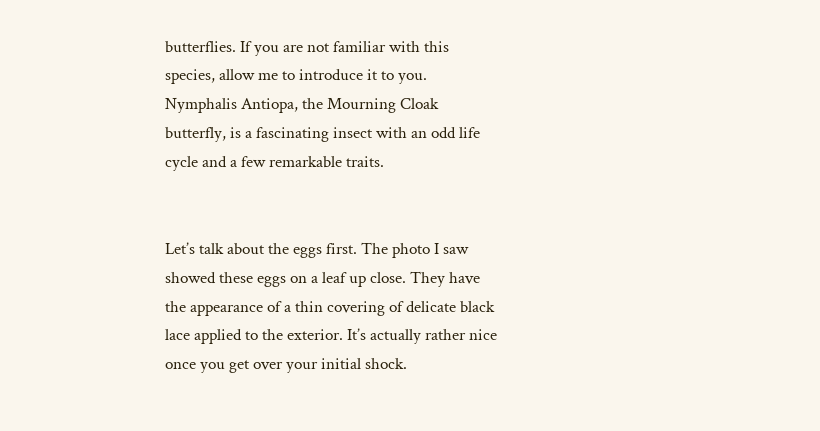butterflies. If you are not familiar with this species, allow me to introduce it to you. Nymphalis Antiopa, the Mourning Cloak butterfly, is a fascinating insect with an odd life cycle and a few remarkable traits.


Let’s talk about the eggs first. The photo I saw showed these eggs on a leaf up close. They have the appearance of a thin covering of delicate black lace applied to the exterior. It’s actually rather nice once you get over your initial shock.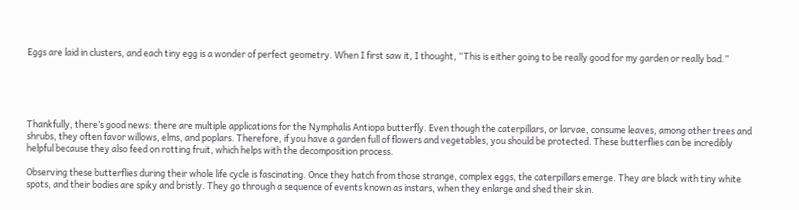Eggs are laid in clusters, and each tiny egg is a wonder of perfect geometry. When I first saw it, I thought, “This is either going to be really good for my garden or really bad.”





Thankfully, there’s good news: there are multiple applications for the Nymphalis Antiopa butterfly. Even though the caterpillars, or larvae, consume leaves, among other trees and shrubs, they often favor willows, elms, and poplars. Therefore, if you have a garden full of flowers and vegetables, you should be protected. These butterflies can be incredibly helpful because they also feed on rotting fruit, which helps with the decomposition process.

Observing these butterflies during their whole life cycle is fascinating. Once they hatch from those strange, complex eggs, the caterpillars emerge. They are black with tiny white spots, and their bodies are spiky and bristly. They go through a sequence of events known as instars, when they enlarge and shed their skin.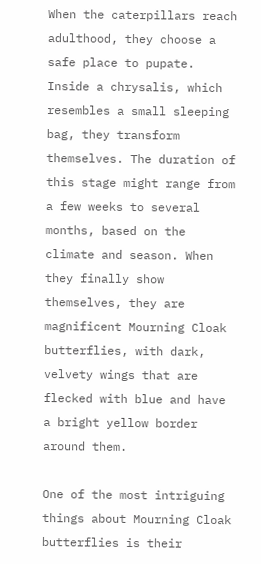When the caterpillars reach adulthood, they choose a safe place to pupate. Inside a chrysalis, which resembles a small sleeping bag, they transform themselves. The duration of this stage might range from a few weeks to several months, based on the climate and season. When they finally show themselves, they are magnificent Mourning Cloak butterflies, with dark, velvety wings that are flecked with blue and have a bright yellow border around them.

One of the most intriguing things about Mourning Cloak butterflies is their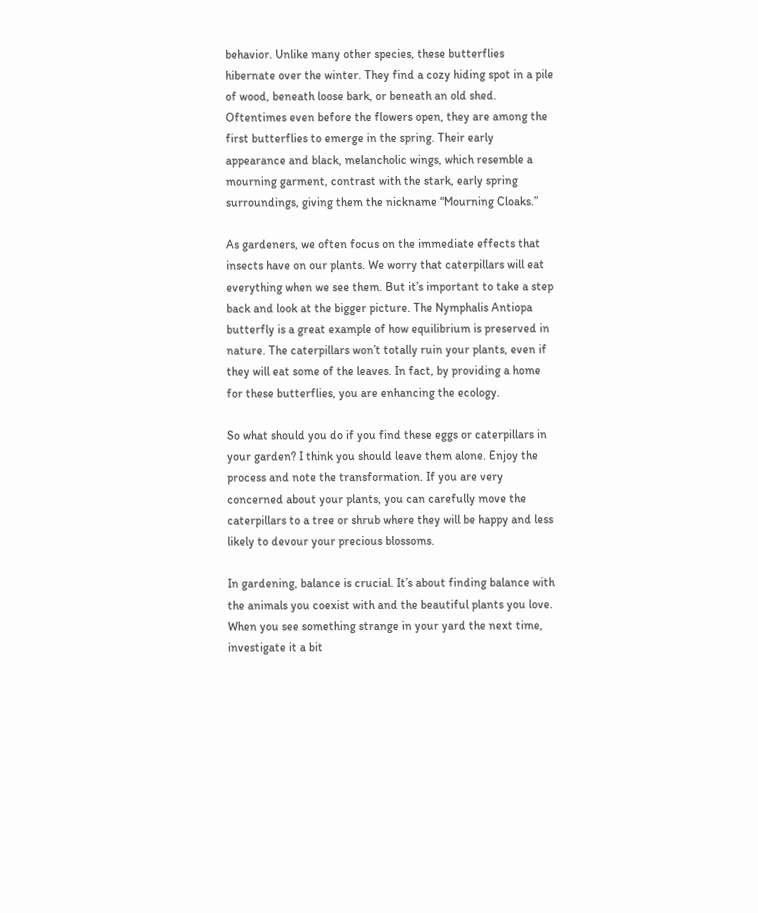behavior. Unlike many other species, these butterflies hibernate over the winter. They find a cozy hiding spot in a pile of wood, beneath loose bark, or beneath an old shed. Oftentimes even before the flowers open, they are among the first butterflies to emerge in the spring. Their early appearance and black, melancholic wings, which resemble a mourning garment, contrast with the stark, early spring surroundings, giving them the nickname “Mourning Cloaks.”

As gardeners, we often focus on the immediate effects that insects have on our plants. We worry that caterpillars will eat everything when we see them. But it’s important to take a step back and look at the bigger picture. The Nymphalis Antiopa butterfly is a great example of how equilibrium is preserved in nature. The caterpillars won’t totally ruin your plants, even if they will eat some of the leaves. In fact, by providing a home for these butterflies, you are enhancing the ecology.

So what should you do if you find these eggs or caterpillars in your garden? I think you should leave them alone. Enjoy the process and note the transformation. If you are very concerned about your plants, you can carefully move the caterpillars to a tree or shrub where they will be happy and less likely to devour your precious blossoms.

In gardening, balance is crucial. It’s about finding balance with the animals you coexist with and the beautiful plants you love. When you see something strange in your yard the next time, investigate it a bit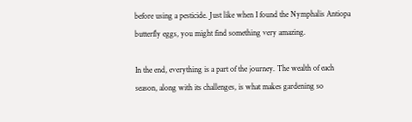before using a pesticide. Just like when I found the Nymphalis Antiopa butterfly eggs, you might find something very amazing.

In the end, everything is a part of the journey. The wealth of each season, along with its challenges, is what makes gardening so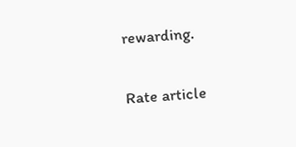rewarding.

Rate article